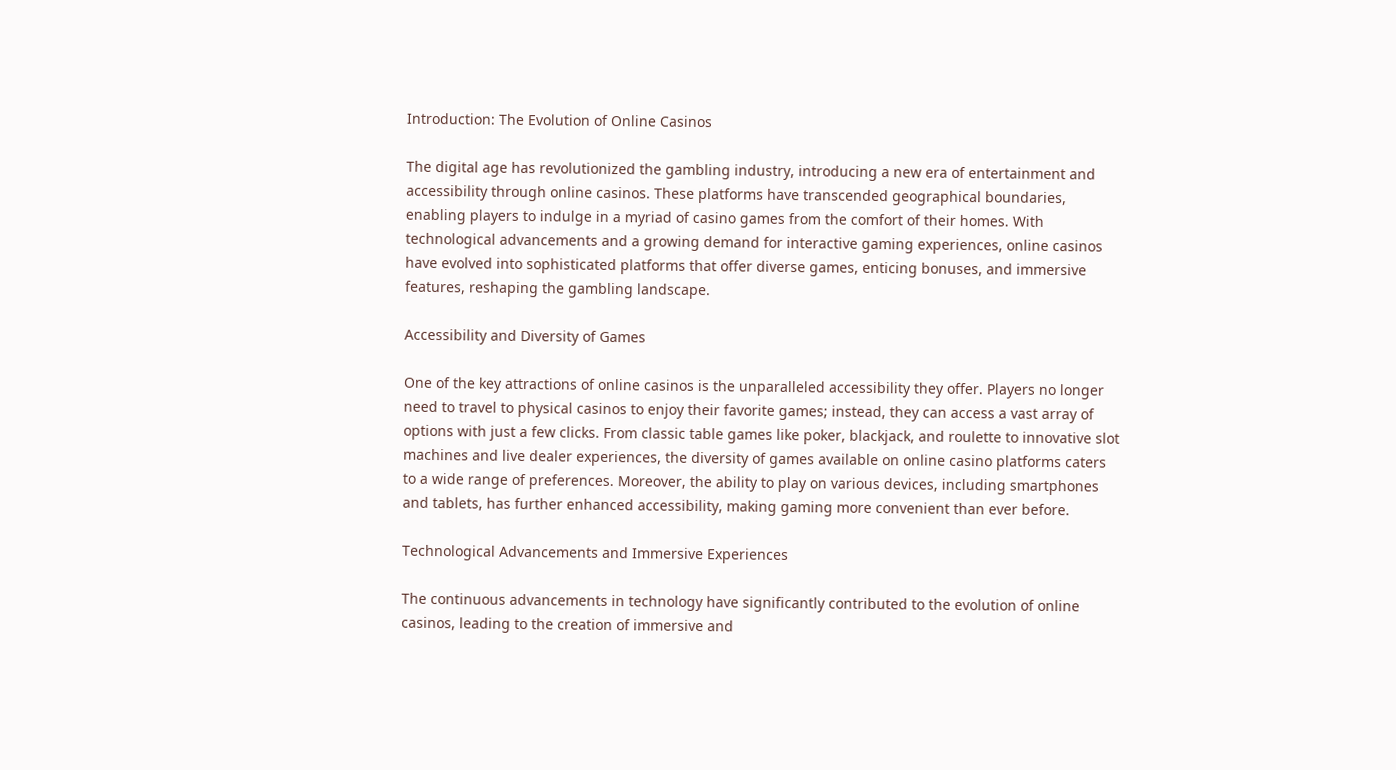Introduction: The Evolution of Online Casinos

The digital age has revolutionized the gambling industry, introducing a new era of entertainment and accessibility through online casinos. These platforms have transcended geographical boundaries, enabling players to indulge in a myriad of casino games from the comfort of their homes. With technological advancements and a growing demand for interactive gaming experiences, online casinos have evolved into sophisticated platforms that offer diverse games, enticing bonuses, and immersive features, reshaping the gambling landscape.

Accessibility and Diversity of Games

One of the key attractions of online casinos is the unparalleled accessibility they offer. Players no longer need to travel to physical casinos to enjoy their favorite games; instead, they can access a vast array of options with just a few clicks. From classic table games like poker, blackjack, and roulette to innovative slot machines and live dealer experiences, the diversity of games available on online casino platforms caters to a wide range of preferences. Moreover, the ability to play on various devices, including smartphones and tablets, has further enhanced accessibility, making gaming more convenient than ever before.

Technological Advancements and Immersive Experiences

The continuous advancements in technology have significantly contributed to the evolution of online casinos, leading to the creation of immersive and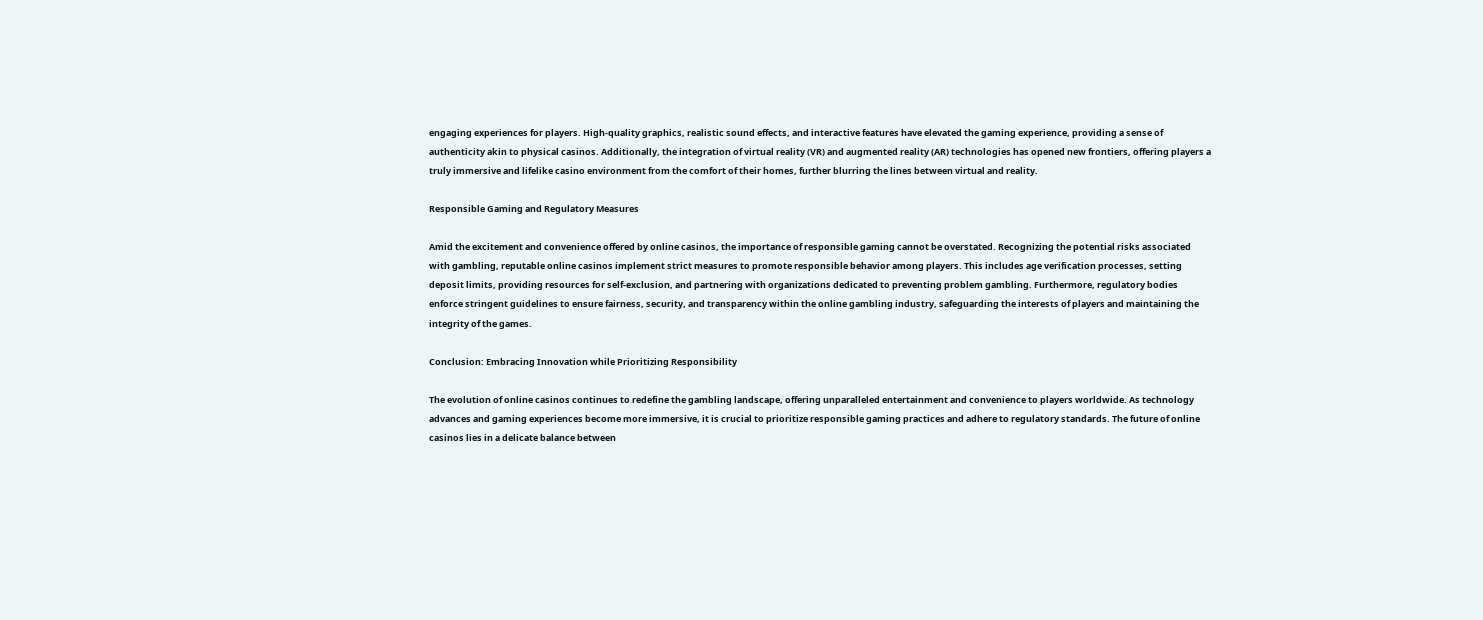engaging experiences for players. High-quality graphics, realistic sound effects, and interactive features have elevated the gaming experience, providing a sense of authenticity akin to physical casinos. Additionally, the integration of virtual reality (VR) and augmented reality (AR) technologies has opened new frontiers, offering players a truly immersive and lifelike casino environment from the comfort of their homes, further blurring the lines between virtual and reality.

Responsible Gaming and Regulatory Measures

Amid the excitement and convenience offered by online casinos, the importance of responsible gaming cannot be overstated. Recognizing the potential risks associated with gambling, reputable online casinos implement strict measures to promote responsible behavior among players. This includes age verification processes, setting deposit limits, providing resources for self-exclusion, and partnering with organizations dedicated to preventing problem gambling. Furthermore, regulatory bodies enforce stringent guidelines to ensure fairness, security, and transparency within the online gambling industry, safeguarding the interests of players and maintaining the integrity of the games.

Conclusion: Embracing Innovation while Prioritizing Responsibility

The evolution of online casinos continues to redefine the gambling landscape, offering unparalleled entertainment and convenience to players worldwide. As technology advances and gaming experiences become more immersive, it is crucial to prioritize responsible gaming practices and adhere to regulatory standards. The future of online casinos lies in a delicate balance between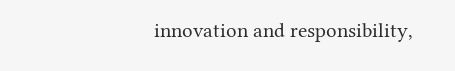innovation and responsibility,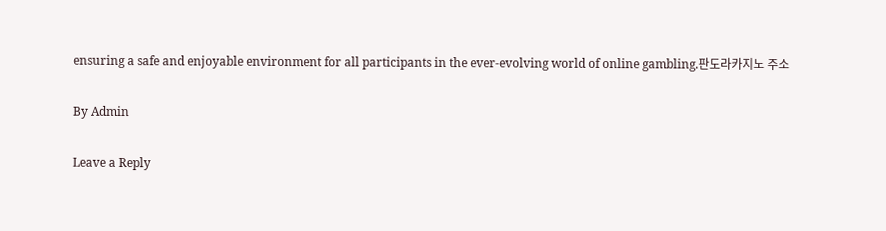ensuring a safe and enjoyable environment for all participants in the ever-evolving world of online gambling.판도라카지노 주소

By Admin

Leave a Reply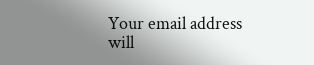Your email address will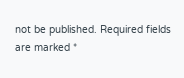not be published. Required fields are marked *